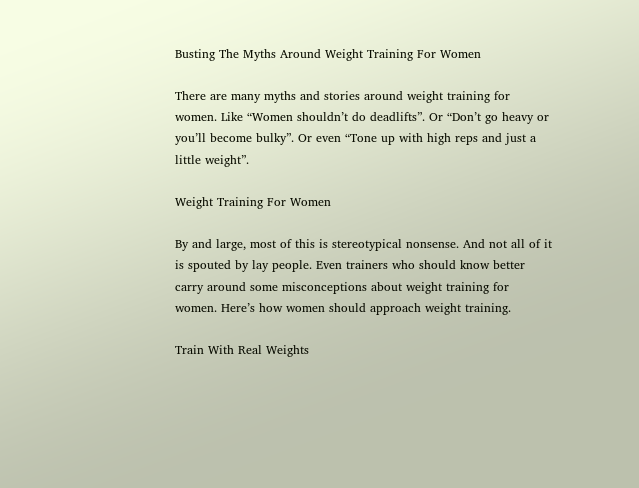Busting The Myths Around Weight Training For Women

There are many myths and stories around weight training for women. Like “Women shouldn’t do deadlifts”. Or “Don’t go heavy or you’ll become bulky”. Or even “Tone up with high reps and just a little weight”.

Weight Training For Women

By and large, most of this is stereotypical nonsense. And not all of it is spouted by lay people. Even trainers who should know better carry around some misconceptions about weight training for women. Here’s how women should approach weight training.

Train With Real Weights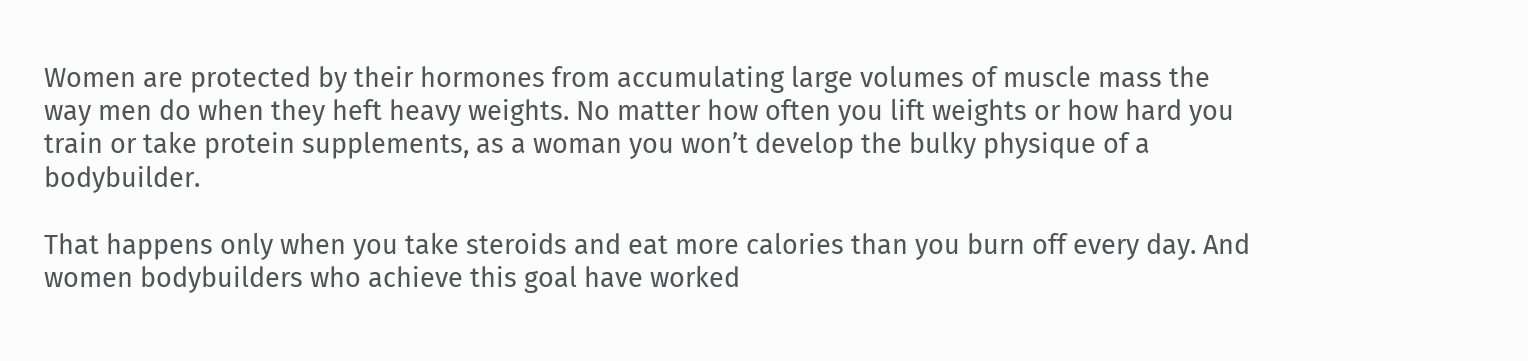Women are protected by their hormones from accumulating large volumes of muscle mass the way men do when they heft heavy weights. No matter how often you lift weights or how hard you train or take protein supplements, as a woman you won’t develop the bulky physique of a bodybuilder.

That happens only when you take steroids and eat more calories than you burn off every day. And women bodybuilders who achieve this goal have worked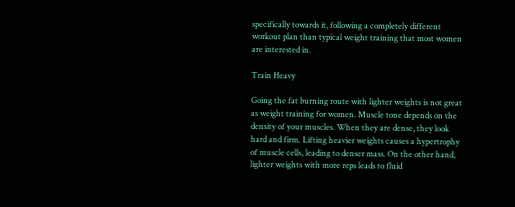specifically towards it, following a completely different workout plan than typical weight training that most women are interested in.

Train Heavy

Going the fat burning route with lighter weights is not great as weight training for women. Muscle tone depends on the density of your muscles. When they are dense, they look hard and firm. Lifting heavier weights causes a hypertrophy of muscle cells, leading to denser mass. On the other hand, lighter weights with more reps leads to fluid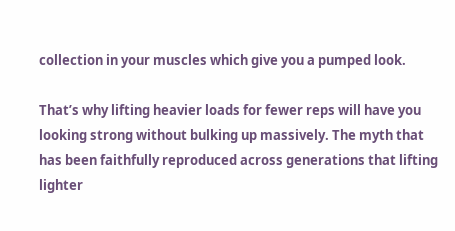collection in your muscles which give you a pumped look.

That’s why lifting heavier loads for fewer reps will have you looking strong without bulking up massively. The myth that has been faithfully reproduced across generations that lifting lighter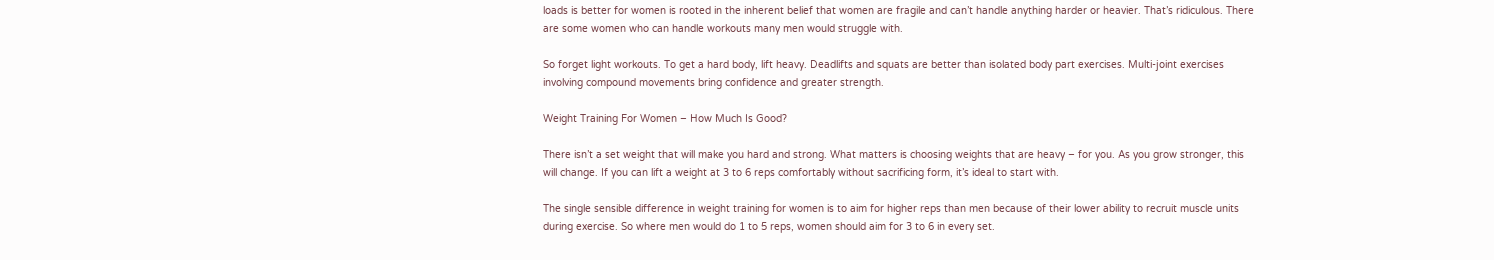loads is better for women is rooted in the inherent belief that women are fragile and can’t handle anything harder or heavier. That’s ridiculous. There are some women who can handle workouts many men would struggle with.

So forget light workouts. To get a hard body, lift heavy. Deadlifts and squats are better than isolated body part exercises. Multi-joint exercises involving compound movements bring confidence and greater strength.

Weight Training For Women – How Much Is Good?

There isn’t a set weight that will make you hard and strong. What matters is choosing weights that are heavy – for you. As you grow stronger, this will change. If you can lift a weight at 3 to 6 reps comfortably without sacrificing form, it’s ideal to start with.

The single sensible difference in weight training for women is to aim for higher reps than men because of their lower ability to recruit muscle units during exercise. So where men would do 1 to 5 reps, women should aim for 3 to 6 in every set.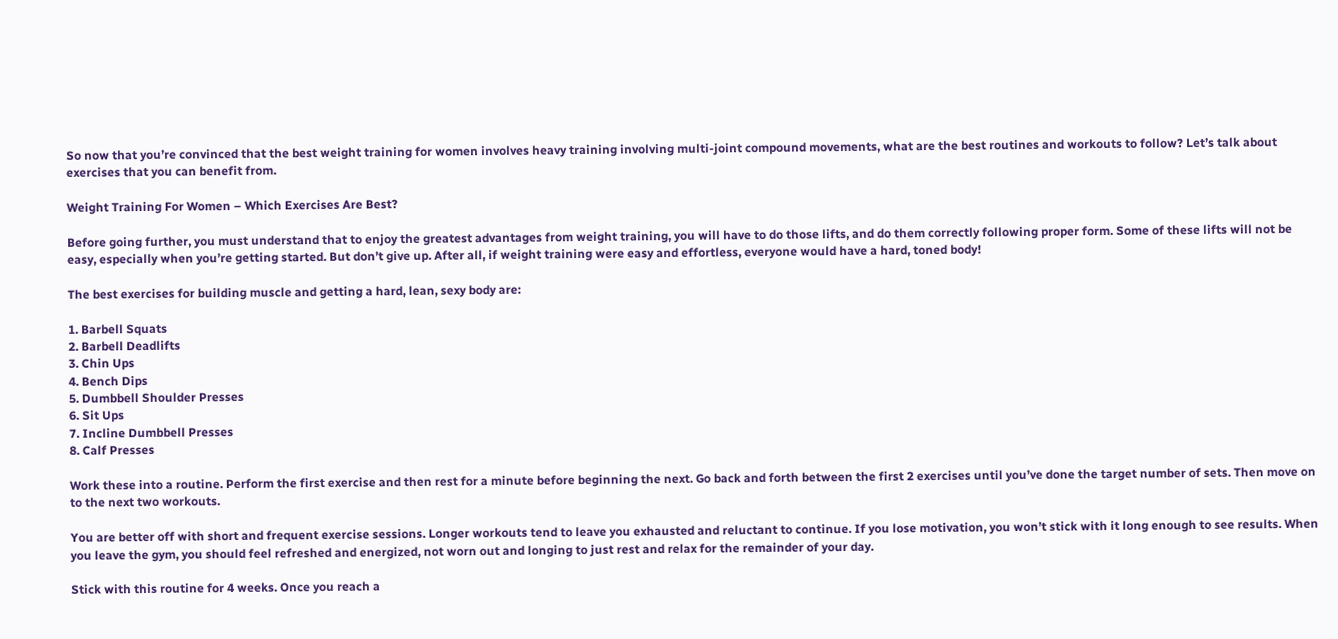So now that you’re convinced that the best weight training for women involves heavy training involving multi-joint compound movements, what are the best routines and workouts to follow? Let’s talk about exercises that you can benefit from.

Weight Training For Women – Which Exercises Are Best?

Before going further, you must understand that to enjoy the greatest advantages from weight training, you will have to do those lifts, and do them correctly following proper form. Some of these lifts will not be easy, especially when you’re getting started. But don’t give up. After all, if weight training were easy and effortless, everyone would have a hard, toned body!

The best exercises for building muscle and getting a hard, lean, sexy body are:

1. Barbell Squats
2. Barbell Deadlifts
3. Chin Ups
4. Bench Dips
5. Dumbbell Shoulder Presses
6. Sit Ups
7. Incline Dumbbell Presses
8. Calf Presses

Work these into a routine. Perform the first exercise and then rest for a minute before beginning the next. Go back and forth between the first 2 exercises until you’ve done the target number of sets. Then move on to the next two workouts.

You are better off with short and frequent exercise sessions. Longer workouts tend to leave you exhausted and reluctant to continue. If you lose motivation, you won’t stick with it long enough to see results. When you leave the gym, you should feel refreshed and energized, not worn out and longing to just rest and relax for the remainder of your day.

Stick with this routine for 4 weeks. Once you reach a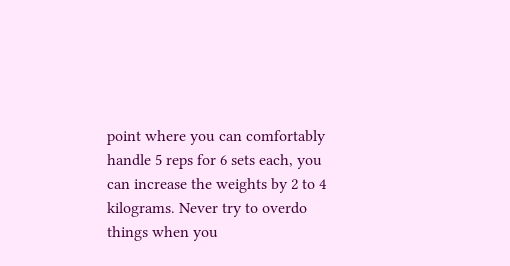point where you can comfortably handle 5 reps for 6 sets each, you can increase the weights by 2 to 4 kilograms. Never try to overdo things when you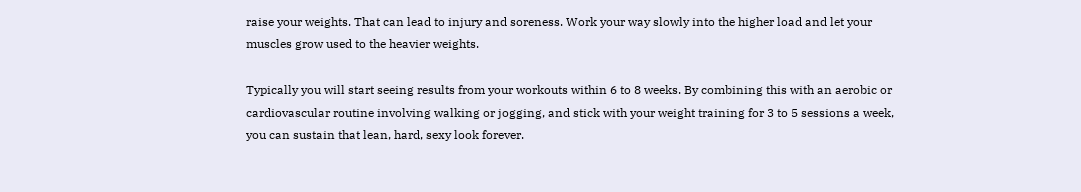raise your weights. That can lead to injury and soreness. Work your way slowly into the higher load and let your muscles grow used to the heavier weights.

Typically you will start seeing results from your workouts within 6 to 8 weeks. By combining this with an aerobic or cardiovascular routine involving walking or jogging, and stick with your weight training for 3 to 5 sessions a week, you can sustain that lean, hard, sexy look forever.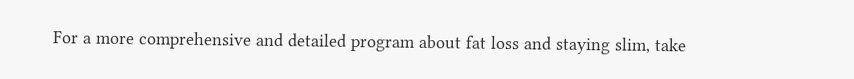For a more comprehensive and detailed program about fat loss and staying slim, take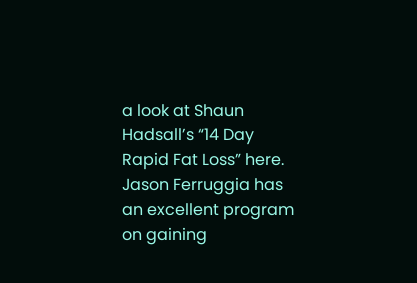a look at Shaun Hadsall’s “14 Day Rapid Fat Loss” here. Jason Ferruggia has an excellent program on gaining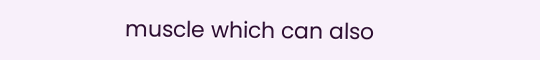muscle which can also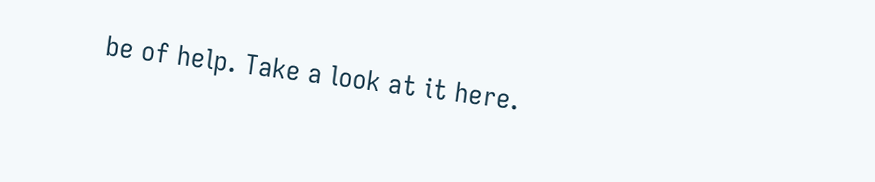be of help. Take a look at it here.